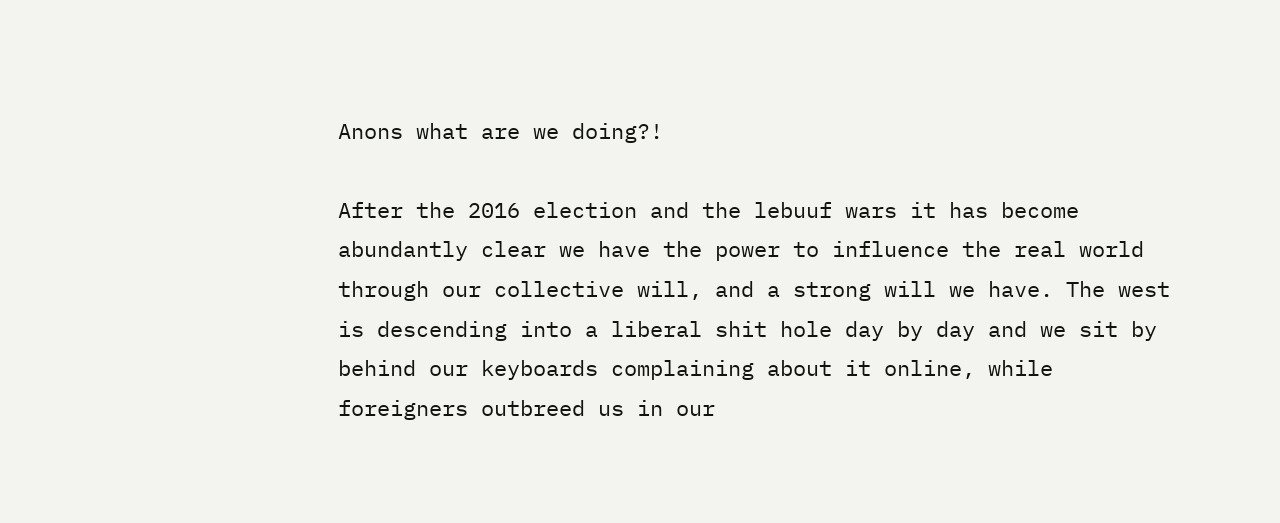Anons what are we doing?!

After the 2016 election and the lebuuf wars it has become abundantly clear we have the power to influence the real world through our collective will, and a strong will we have. The west is descending into a liberal shit hole day by day and we sit by behind our keyboards complaining about it online, while foreigners outbreed us in our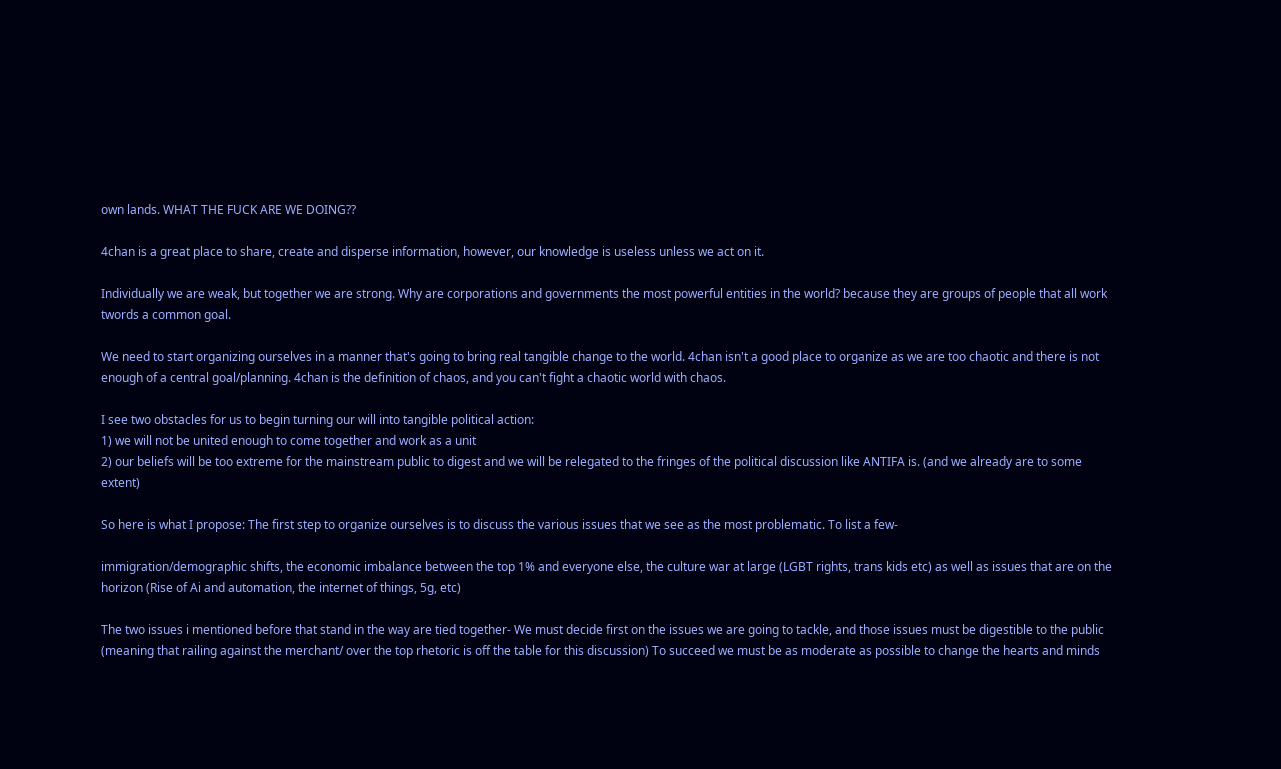own lands. WHAT THE FUCK ARE WE DOING??

4chan is a great place to share, create and disperse information, however, our knowledge is useless unless we act on it.

Individually we are weak, but together we are strong. Why are corporations and governments the most powerful entities in the world? because they are groups of people that all work twords a common goal.

We need to start organizing ourselves in a manner that's going to bring real tangible change to the world. 4chan isn't a good place to organize as we are too chaotic and there is not enough of a central goal/planning. 4chan is the definition of chaos, and you can't fight a chaotic world with chaos.

I see two obstacles for us to begin turning our will into tangible political action:
1) we will not be united enough to come together and work as a unit
2) our beliefs will be too extreme for the mainstream public to digest and we will be relegated to the fringes of the political discussion like ANTIFA is. (and we already are to some extent)

So here is what I propose: The first step to organize ourselves is to discuss the various issues that we see as the most problematic. To list a few-

immigration/demographic shifts, the economic imbalance between the top 1% and everyone else, the culture war at large (LGBT rights, trans kids etc) as well as issues that are on the horizon (Rise of Ai and automation, the internet of things, 5g, etc)

The two issues i mentioned before that stand in the way are tied together- We must decide first on the issues we are going to tackle, and those issues must be digestible to the public (meaning that railing against the merchant/ over the top rhetoric is off the table for this discussion) To succeed we must be as moderate as possible to change the hearts and minds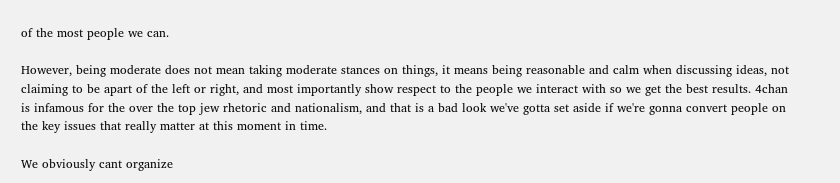of the most people we can.

However, being moderate does not mean taking moderate stances on things, it means being reasonable and calm when discussing ideas, not claiming to be apart of the left or right, and most importantly show respect to the people we interact with so we get the best results. 4chan is infamous for the over the top jew rhetoric and nationalism, and that is a bad look we've gotta set aside if we're gonna convert people on the key issues that really matter at this moment in time.

We obviously cant organize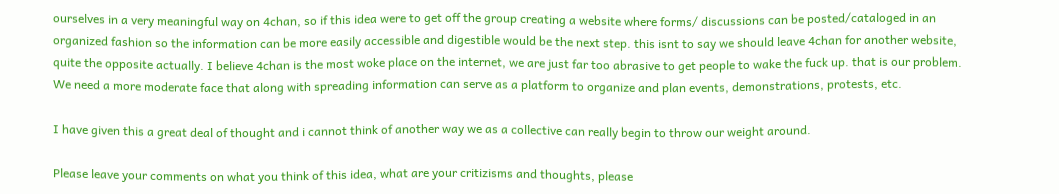ourselves in a very meaningful way on 4chan, so if this idea were to get off the group creating a website where forms/ discussions can be posted/cataloged in an organized fashion so the information can be more easily accessible and digestible would be the next step. this isnt to say we should leave 4chan for another website, quite the opposite actually. I believe 4chan is the most woke place on the internet, we are just far too abrasive to get people to wake the fuck up. that is our problem. We need a more moderate face that along with spreading information can serve as a platform to organize and plan events, demonstrations, protests, etc.

I have given this a great deal of thought and i cannot think of another way we as a collective can really begin to throw our weight around.

Please leave your comments on what you think of this idea, what are your critizisms and thoughts, please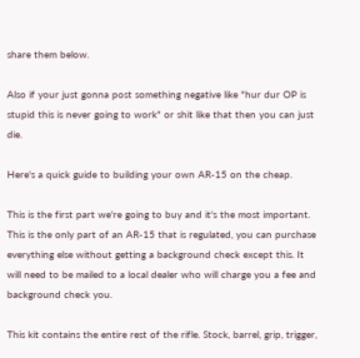share them below.

Also if your just gonna post something negative like "hur dur OP is stupid this is never going to work" or shit like that then you can just die.

Here's a quick guide to building your own AR-15 on the cheap.

This is the first part we're going to buy and it's the most important. This is the only part of an AR-15 that is regulated, you can purchase everything else without getting a background check except this. It will need to be mailed to a local dealer who will charge you a fee and background check you.

This kit contains the entire rest of the rifle. Stock, barrel, grip, trigger,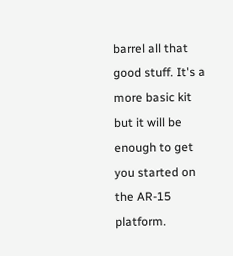barrel all that good stuff. It's a more basic kit but it will be enough to get you started on the AR-15 platform.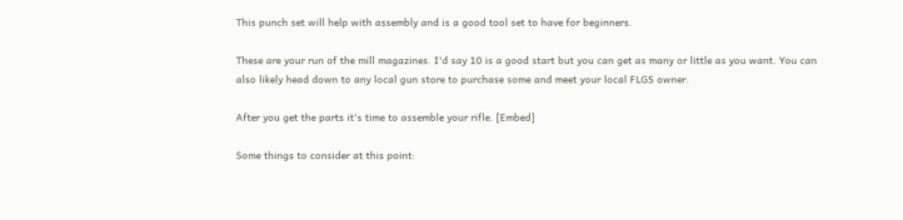This punch set will help with assembly and is a good tool set to have for beginners.

These are your run of the mill magazines. I'd say 10 is a good start but you can get as many or little as you want. You can also likely head down to any local gun store to purchase some and meet your local FLGS owner.

After you get the parts it's time to assemble your rifle. [Embed]

Some things to consider at this point: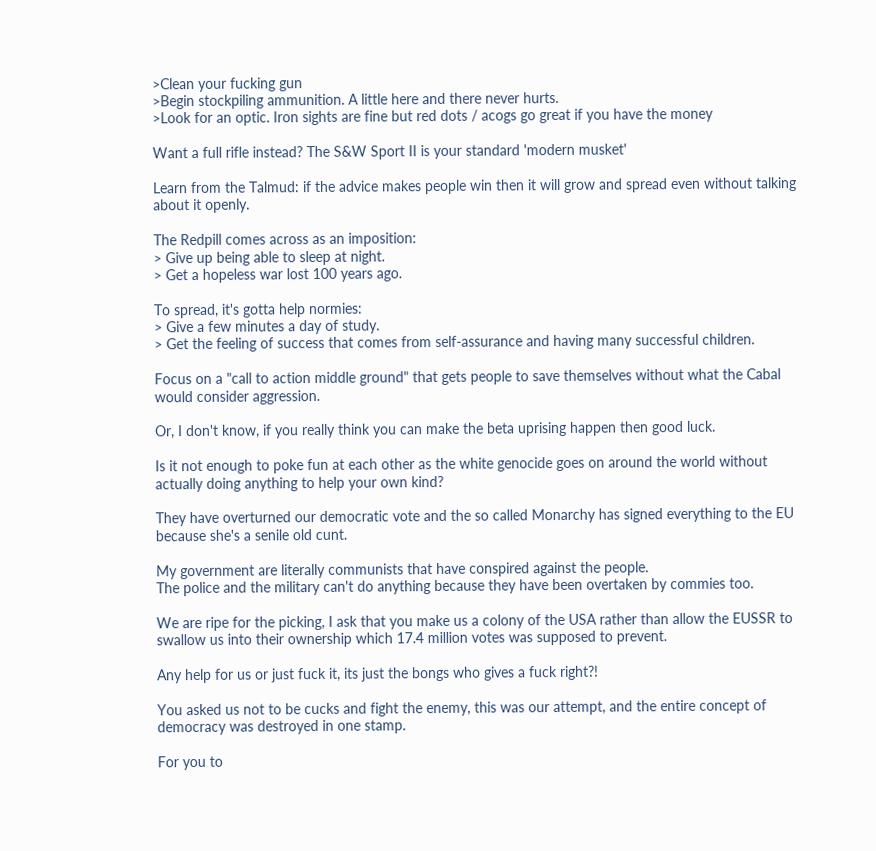>Clean your fucking gun
>Begin stockpiling ammunition. A little here and there never hurts.
>Look for an optic. Iron sights are fine but red dots / acogs go great if you have the money

Want a full rifle instead? The S&W Sport II is your standard 'modern musket'

Learn from the Talmud: if the advice makes people win then it will grow and spread even without talking about it openly.

The Redpill comes across as an imposition:
> Give up being able to sleep at night.
> Get a hopeless war lost 100 years ago.

To spread, it's gotta help normies:
> Give a few minutes a day of study.
> Get the feeling of success that comes from self-assurance and having many successful children.

Focus on a "call to action middle ground" that gets people to save themselves without what the Cabal would consider aggression.

Or, I don't know, if you really think you can make the beta uprising happen then good luck.

Is it not enough to poke fun at each other as the white genocide goes on around the world without actually doing anything to help your own kind?

They have overturned our democratic vote and the so called Monarchy has signed everything to the EU because she's a senile old cunt.

My government are literally communists that have conspired against the people.
The police and the military can't do anything because they have been overtaken by commies too.

We are ripe for the picking, I ask that you make us a colony of the USA rather than allow the EUSSR to swallow us into their ownership which 17.4 million votes was supposed to prevent.

Any help for us or just fuck it, its just the bongs who gives a fuck right?!

You asked us not to be cucks and fight the enemy, this was our attempt, and the entire concept of democracy was destroyed in one stamp.

For you to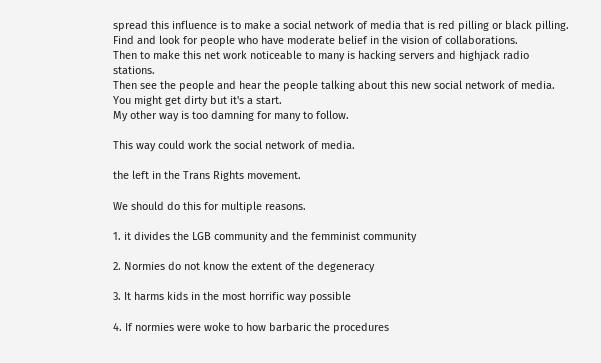spread this influence is to make a social network of media that is red pilling or black pilling.
Find and look for people who have moderate belief in the vision of collaborations.
Then to make this net work noticeable to many is hacking servers and highjack radio stations.
Then see the people and hear the people talking about this new social network of media.
You might get dirty but it's a start.
My other way is too damning for many to follow.

This way could work the social network of media.

the left in the Trans Rights movement.

We should do this for multiple reasons.

1. it divides the LGB community and the femminist community

2. Normies do not know the extent of the degeneracy

3. It harms kids in the most horrific way possible

4. If normies were woke to how barbaric the procedures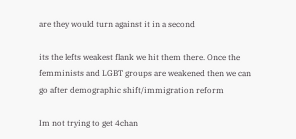are they would turn against it in a second

its the lefts weakest flank we hit them there. Once the femminists and LGBT groups are weakened then we can go after demographic shift/immigration reform

Im not trying to get 4chan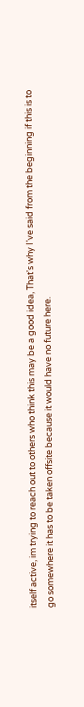itself active, im trying to reach out to others who think this may be a good idea, That's why I've said from the beginning if this is to go somewhere it has to be taken offsite because it would have no future here.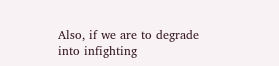Also, if we are to degrade into infighting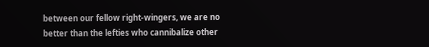between our fellow right-wingers, we are no better than the lefties who cannibalize other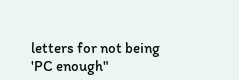letters for not being 'PC enough"